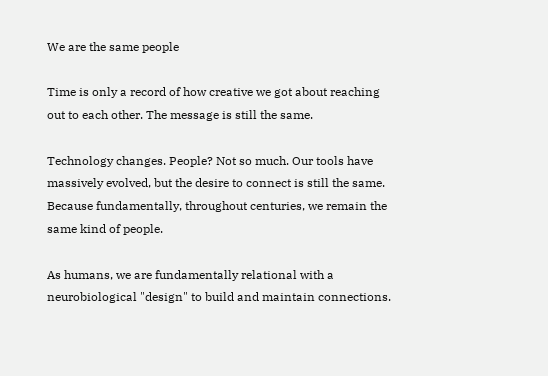We are the same people

Time is only a record of how creative we got about reaching out to each other. The message is still the same.

Technology changes. People? Not so much. Our tools have massively evolved, but the desire to connect is still the same. Because fundamentally, throughout centuries, we remain the same kind of people.

As humans, we are fundamentally relational with a neurobiological "design" to build and maintain connections.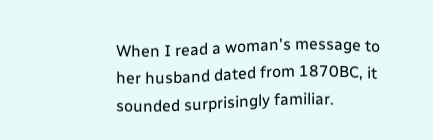When I read a woman's message to her husband dated from 1870BC, it sounded surprisingly familiar.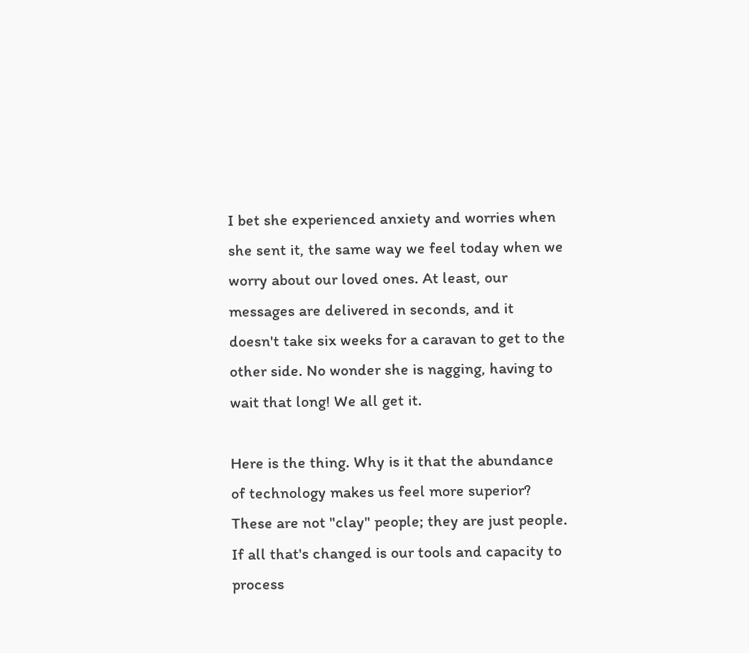I bet she experienced anxiety and worries when she sent it, the same way we feel today when we worry about our loved ones. At least, our messages are delivered in seconds, and it doesn't take six weeks for a caravan to get to the other side. No wonder she is nagging, having to wait that long! We all get it.

Here is the thing. Why is it that the abundance of technology makes us feel more superior? These are not "clay" people; they are just people. If all that's changed is our tools and capacity to process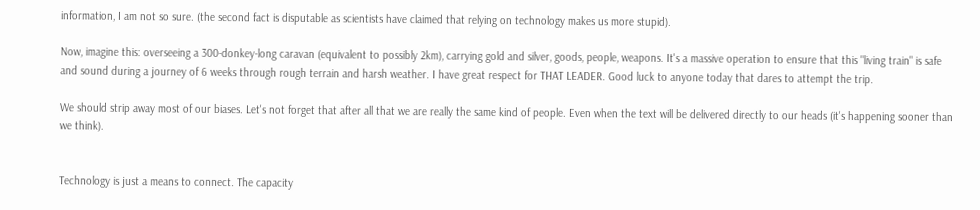information, I am not so sure. (the second fact is disputable as scientists have claimed that relying on technology makes us more stupid).

Now, imagine this: overseeing a 300-donkey-long caravan (equivalent to possibly 2km), carrying gold and silver, goods, people, weapons. It's a massive operation to ensure that this "living train" is safe and sound during a journey of 6 weeks through rough terrain and harsh weather. I have great respect for THAT LEADER. Good luck to anyone today that dares to attempt the trip.

We should strip away most of our biases. Let's not forget that after all that we are really the same kind of people. Even when the text will be delivered directly to our heads (it's happening sooner than we think).


Technology is just a means to connect. The capacity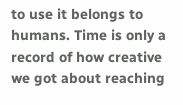to use it belongs to humans. Time is only a record of how creative we got about reaching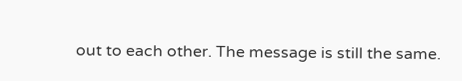out to each other. The message is still the same.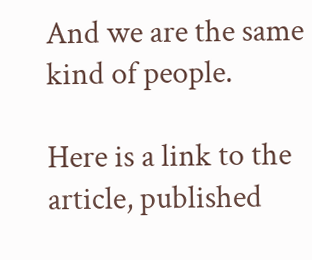And we are the same kind of people.

Here is a link to the article, published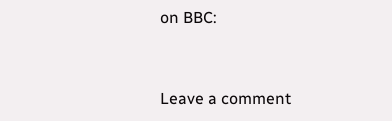on BBC:


Leave a comment